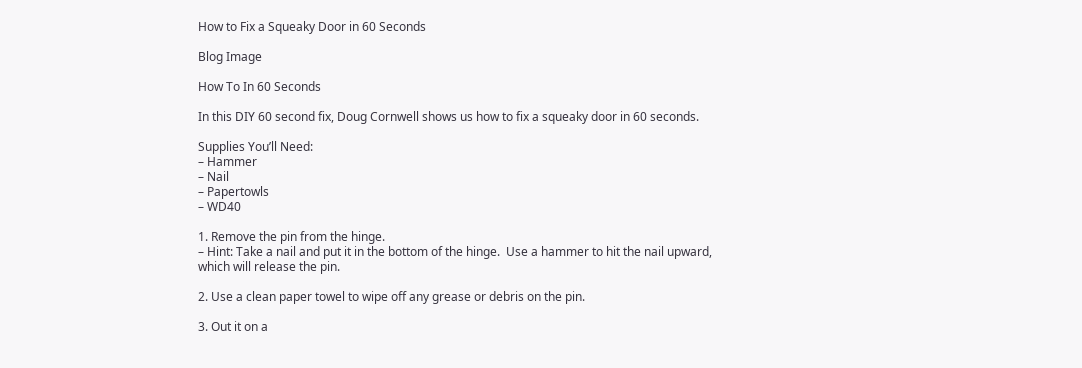How to Fix a Squeaky Door in 60 Seconds

Blog Image

How To In 60 Seconds

In this DIY 60 second fix, Doug Cornwell shows us how to fix a squeaky door in 60 seconds.

Supplies You’ll Need:
– Hammer
– Nail
– Papertowls
– WD40

1. Remove the pin from the hinge.
– Hint: Take a nail and put it in the bottom of the hinge.  Use a hammer to hit the nail upward, which will release the pin.

2. Use a clean paper towel to wipe off any grease or debris on the pin.

3. Out it on a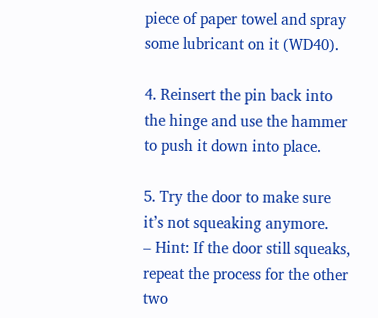piece of paper towel and spray some lubricant on it (WD40).

4. Reinsert the pin back into the hinge and use the hammer to push it down into place.

5. Try the door to make sure it’s not squeaking anymore.
– Hint: If the door still squeaks, repeat the process for the other two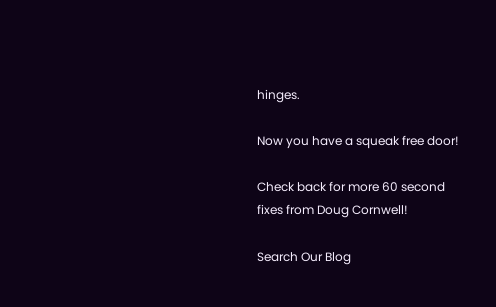hinges.

Now you have a squeak free door!

Check back for more 60 second fixes from Doug Cornwell!

Search Our Blog